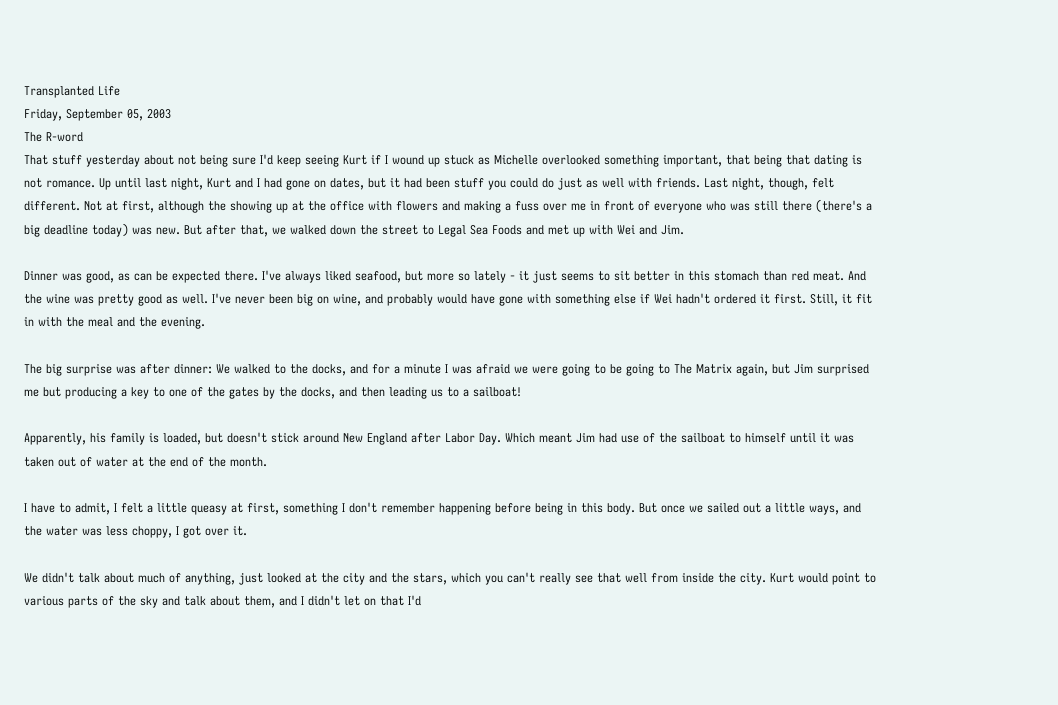Transplanted Life
Friday, September 05, 2003
The R-word
That stuff yesterday about not being sure I'd keep seeing Kurt if I wound up stuck as Michelle overlooked something important, that being that dating is not romance. Up until last night, Kurt and I had gone on dates, but it had been stuff you could do just as well with friends. Last night, though, felt different. Not at first, although the showing up at the office with flowers and making a fuss over me in front of everyone who was still there (there's a big deadline today) was new. But after that, we walked down the street to Legal Sea Foods and met up with Wei and Jim.

Dinner was good, as can be expected there. I've always liked seafood, but more so lately - it just seems to sit better in this stomach than red meat. And the wine was pretty good as well. I've never been big on wine, and probably would have gone with something else if Wei hadn't ordered it first. Still, it fit in with the meal and the evening.

The big surprise was after dinner: We walked to the docks, and for a minute I was afraid we were going to be going to The Matrix again, but Jim surprised me but producing a key to one of the gates by the docks, and then leading us to a sailboat!

Apparently, his family is loaded, but doesn't stick around New England after Labor Day. Which meant Jim had use of the sailboat to himself until it was taken out of water at the end of the month.

I have to admit, I felt a little queasy at first, something I don't remember happening before being in this body. But once we sailed out a little ways, and the water was less choppy, I got over it.

We didn't talk about much of anything, just looked at the city and the stars, which you can't really see that well from inside the city. Kurt would point to various parts of the sky and talk about them, and I didn't let on that I'd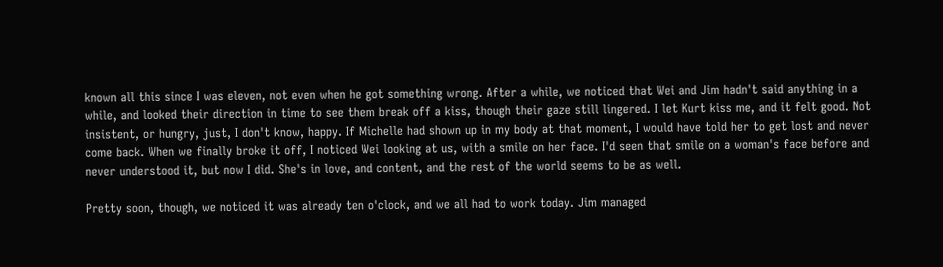known all this since I was eleven, not even when he got something wrong. After a while, we noticed that Wei and Jim hadn't said anything in a while, and looked their direction in time to see them break off a kiss, though their gaze still lingered. I let Kurt kiss me, and it felt good. Not insistent, or hungry, just, I don't know, happy. If Michelle had shown up in my body at that moment, I would have told her to get lost and never come back. When we finally broke it off, I noticed Wei looking at us, with a smile on her face. I'd seen that smile on a woman's face before and never understood it, but now I did. She's in love, and content, and the rest of the world seems to be as well.

Pretty soon, though, we noticed it was already ten o'clock, and we all had to work today. Jim managed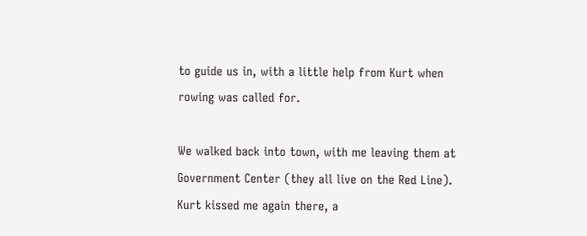to guide us in, with a little help from Kurt when rowing was called for.

We walked back into town, with me leaving them at Government Center (they all live on the Red Line). Kurt kissed me again there, a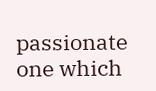passionate one which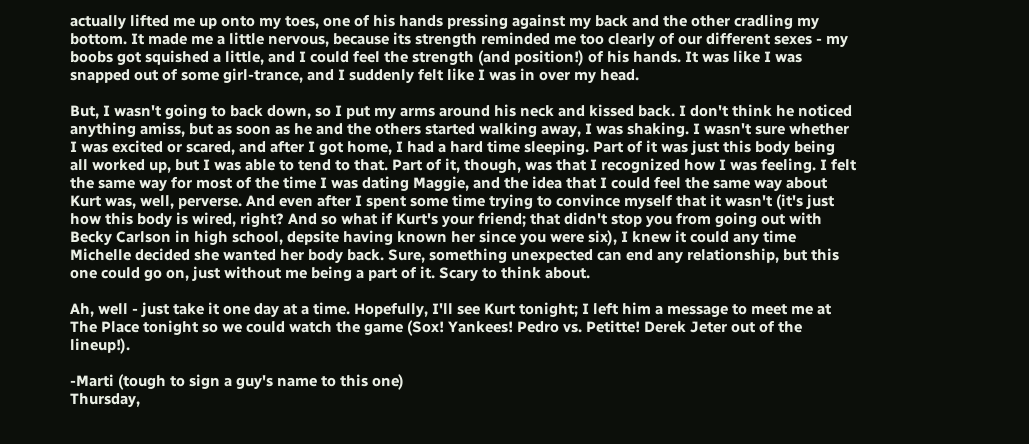actually lifted me up onto my toes, one of his hands pressing against my back and the other cradling my bottom. It made me a little nervous, because its strength reminded me too clearly of our different sexes - my boobs got squished a little, and I could feel the strength (and position!) of his hands. It was like I was snapped out of some girl-trance, and I suddenly felt like I was in over my head.

But, I wasn't going to back down, so I put my arms around his neck and kissed back. I don't think he noticed anything amiss, but as soon as he and the others started walking away, I was shaking. I wasn't sure whether I was excited or scared, and after I got home, I had a hard time sleeping. Part of it was just this body being all worked up, but I was able to tend to that. Part of it, though, was that I recognized how I was feeling. I felt the same way for most of the time I was dating Maggie, and the idea that I could feel the same way about Kurt was, well, perverse. And even after I spent some time trying to convince myself that it wasn't (it's just how this body is wired, right? And so what if Kurt's your friend; that didn't stop you from going out with Becky Carlson in high school, depsite having known her since you were six), I knew it could any time Michelle decided she wanted her body back. Sure, something unexpected can end any relationship, but this one could go on, just without me being a part of it. Scary to think about.

Ah, well - just take it one day at a time. Hopefully, I'll see Kurt tonight; I left him a message to meet me at The Place tonight so we could watch the game (Sox! Yankees! Pedro vs. Petitte! Derek Jeter out of the lineup!).

-Marti (tough to sign a guy's name to this one)
Thursday,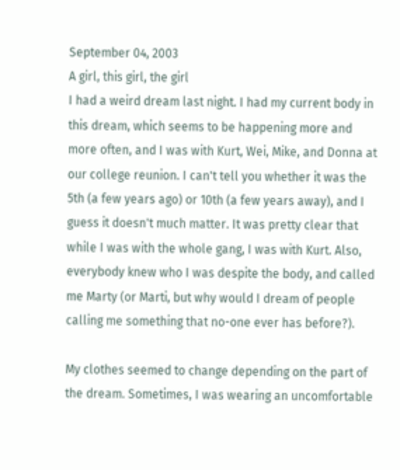September 04, 2003
A girl, this girl, the girl
I had a weird dream last night. I had my current body in this dream, which seems to be happening more and more often, and I was with Kurt, Wei, Mike, and Donna at our college reunion. I can't tell you whether it was the 5th (a few years ago) or 10th (a few years away), and I guess it doesn't much matter. It was pretty clear that while I was with the whole gang, I was with Kurt. Also, everybody knew who I was despite the body, and called me Marty (or Marti, but why would I dream of people calling me something that no-one ever has before?).

My clothes seemed to change depending on the part of the dream. Sometimes, I was wearing an uncomfortable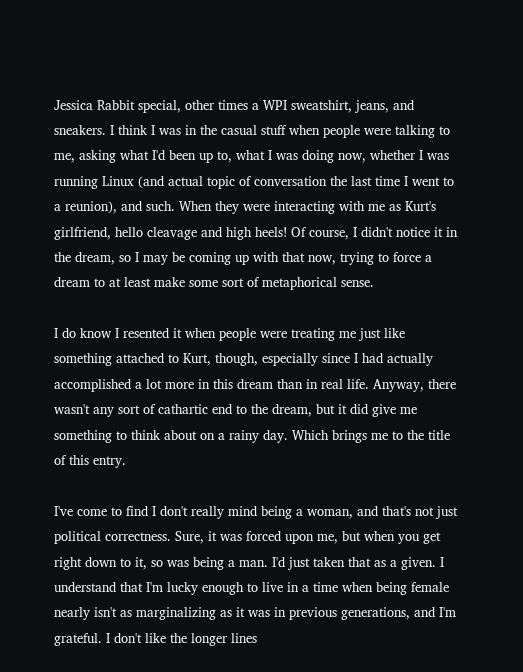Jessica Rabbit special, other times a WPI sweatshirt, jeans, and sneakers. I think I was in the casual stuff when people were talking to me, asking what I'd been up to, what I was doing now, whether I was running Linux (and actual topic of conversation the last time I went to a reunion), and such. When they were interacting with me as Kurt's girlfriend, hello cleavage and high heels! Of course, I didn't notice it in the dream, so I may be coming up with that now, trying to force a dream to at least make some sort of metaphorical sense.

I do know I resented it when people were treating me just like something attached to Kurt, though, especially since I had actually accomplished a lot more in this dream than in real life. Anyway, there wasn't any sort of cathartic end to the dream, but it did give me something to think about on a rainy day. Which brings me to the title of this entry.

I've come to find I don't really mind being a woman, and that's not just political correctness. Sure, it was forced upon me, but when you get right down to it, so was being a man. I'd just taken that as a given. I understand that I'm lucky enough to live in a time when being female nearly isn't as marginalizing as it was in previous generations, and I'm grateful. I don't like the longer lines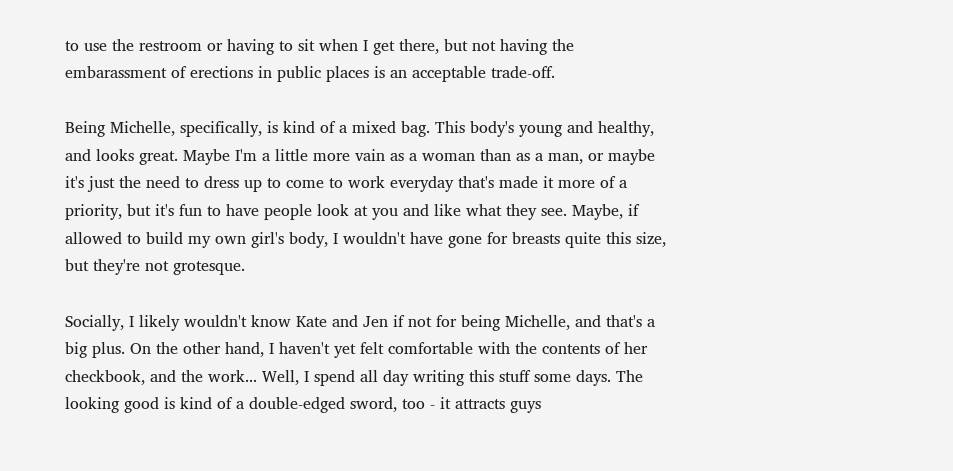to use the restroom or having to sit when I get there, but not having the embarassment of erections in public places is an acceptable trade-off.

Being Michelle, specifically, is kind of a mixed bag. This body's young and healthy, and looks great. Maybe I'm a little more vain as a woman than as a man, or maybe it's just the need to dress up to come to work everyday that's made it more of a priority, but it's fun to have people look at you and like what they see. Maybe, if allowed to build my own girl's body, I wouldn't have gone for breasts quite this size, but they're not grotesque.

Socially, I likely wouldn't know Kate and Jen if not for being Michelle, and that's a big plus. On the other hand, I haven't yet felt comfortable with the contents of her checkbook, and the work... Well, I spend all day writing this stuff some days. The looking good is kind of a double-edged sword, too - it attracts guys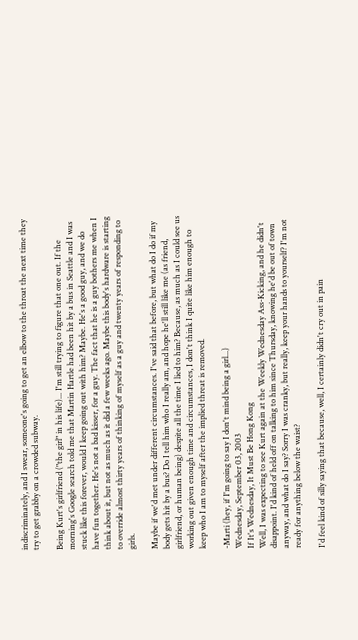indiscriminately, and I swear, someone's going to get an elbow to the throat the next time they try to get grabby on a crowded subway.

Being Kurt's girlfriend ("the girl" in his life)... I'm still trying to figure that one out. If the morning's Google search told me that Martin Hartle had been hit by a bus in Seattle and I was stuck like this forever, would I keep going out with him? Maybe. He's a good guy, and we do have fun together. He's not a bad kisser, for a guy. The fact that he is a guy bothers me when I think about it, but not as much as it did a few weeks ago. Maybe this body's hardware is starting to override almost thirty years of thinking of myself as a guy and twenty years of responding to girls.

Maybe if we'd met under different circumstances. I've said that before, but what do I do if my body gets hit by a bus? Do I tell him who I really am, and hope he'll still like me (as friend, girlfriend, or human being) despite all the time I lied to him? Because, as much as I could see us working out given enough time and circumstances, I don't think I quite like him enough to keep who I am to myself after the implied threat is removed.

-Marti (hey, if I'm going to say I don't mind being a girl...)
Wednesday, September 03, 2003
If It's Wednesday, It Must Be Hong Kong
Well, I was expecting to see Kurt again at the Weekly Wednesday Ass-Kicking, and he didn't disappoint. I'd kind of held off on talking to him since Thursday, knowing he'd be out of town anyway, and what do I say? Sorry I was cranky, but really, keep your hands to yourself? I'm not ready for anything below the waist?

I'd feel kind of silly saying that because, well, I certainly didn't cry out in pain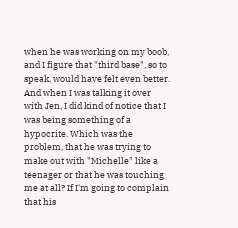when he was working on my boob, and I figure that "third base", so to speak, would have felt even better. And when I was talking it over with Jen, I did kind of notice that I was being something of a hypocrite. Which was the problem, that he was trying to make out with "Michelle" like a teenager or that he was touching me at all? If I'm going to complain that his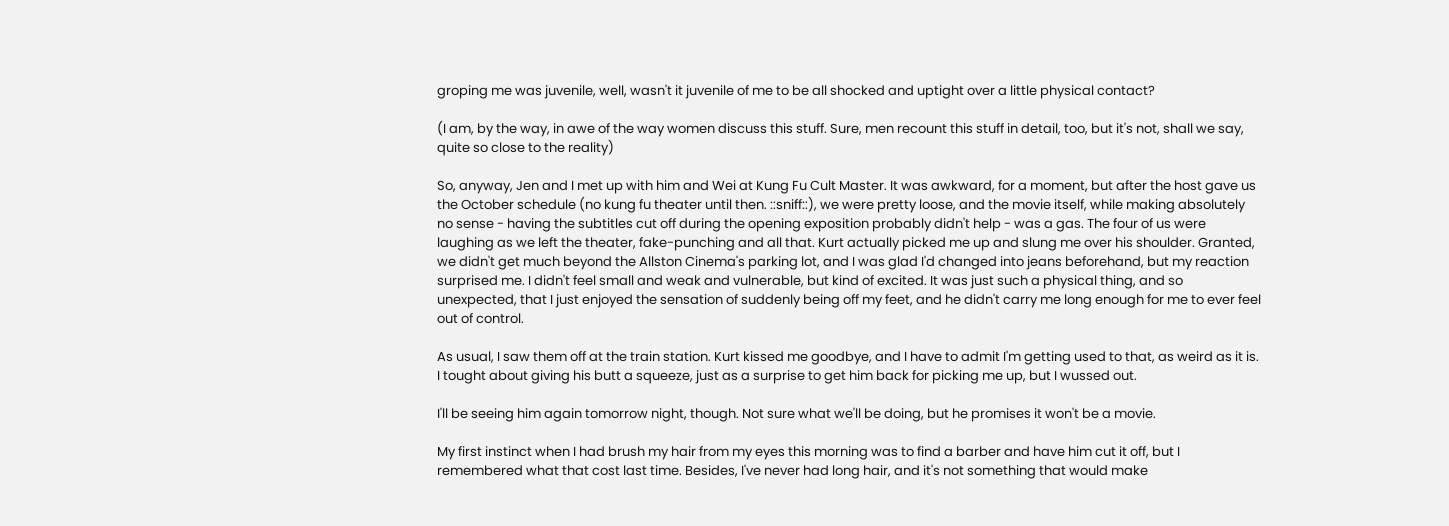groping me was juvenile, well, wasn't it juvenile of me to be all shocked and uptight over a little physical contact?

(I am, by the way, in awe of the way women discuss this stuff. Sure, men recount this stuff in detail, too, but it's not, shall we say, quite so close to the reality)

So, anyway, Jen and I met up with him and Wei at Kung Fu Cult Master. It was awkward, for a moment, but after the host gave us the October schedule (no kung fu theater until then. ::sniff::), we were pretty loose, and the movie itself, while making absolutely no sense - having the subtitles cut off during the opening exposition probably didn't help - was a gas. The four of us were laughing as we left the theater, fake-punching and all that. Kurt actually picked me up and slung me over his shoulder. Granted, we didn't get much beyond the Allston Cinema's parking lot, and I was glad I'd changed into jeans beforehand, but my reaction surprised me. I didn't feel small and weak and vulnerable, but kind of excited. It was just such a physical thing, and so unexpected, that I just enjoyed the sensation of suddenly being off my feet, and he didn't carry me long enough for me to ever feel out of control.

As usual, I saw them off at the train station. Kurt kissed me goodbye, and I have to admit I'm getting used to that, as weird as it is. I tought about giving his butt a squeeze, just as a surprise to get him back for picking me up, but I wussed out.

I'll be seeing him again tomorrow night, though. Not sure what we'll be doing, but he promises it won't be a movie.

My first instinct when I had brush my hair from my eyes this morning was to find a barber and have him cut it off, but I remembered what that cost last time. Besides, I've never had long hair, and it's not something that would make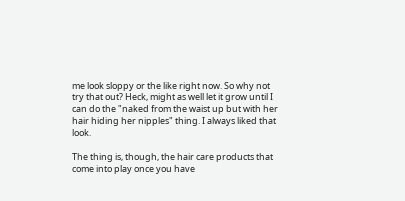me look sloppy or the like right now. So why not try that out? Heck, might as well let it grow until I can do the "naked from the waist up but with her hair hiding her nipples" thing. I always liked that look.

The thing is, though, the hair care products that come into play once you have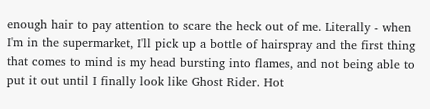enough hair to pay attention to scare the heck out of me. Literally - when I'm in the supermarket, I'll pick up a bottle of hairspray and the first thing that comes to mind is my head bursting into flames, and not being able to put it out until I finally look like Ghost Rider. Hot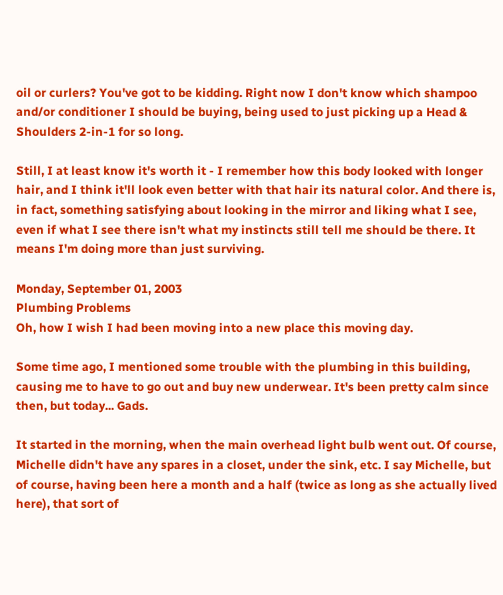oil or curlers? You've got to be kidding. Right now I don't know which shampoo and/or conditioner I should be buying, being used to just picking up a Head & Shoulders 2-in-1 for so long.

Still, I at least know it's worth it - I remember how this body looked with longer hair, and I think it'll look even better with that hair its natural color. And there is, in fact, something satisfying about looking in the mirror and liking what I see, even if what I see there isn't what my instincts still tell me should be there. It means I'm doing more than just surviving.

Monday, September 01, 2003
Plumbing Problems
Oh, how I wish I had been moving into a new place this moving day.

Some time ago, I mentioned some trouble with the plumbing in this building, causing me to have to go out and buy new underwear. It's been pretty calm since then, but today... Gads.

It started in the morning, when the main overhead light bulb went out. Of course, Michelle didn't have any spares in a closet, under the sink, etc. I say Michelle, but of course, having been here a month and a half (twice as long as she actually lived here), that sort of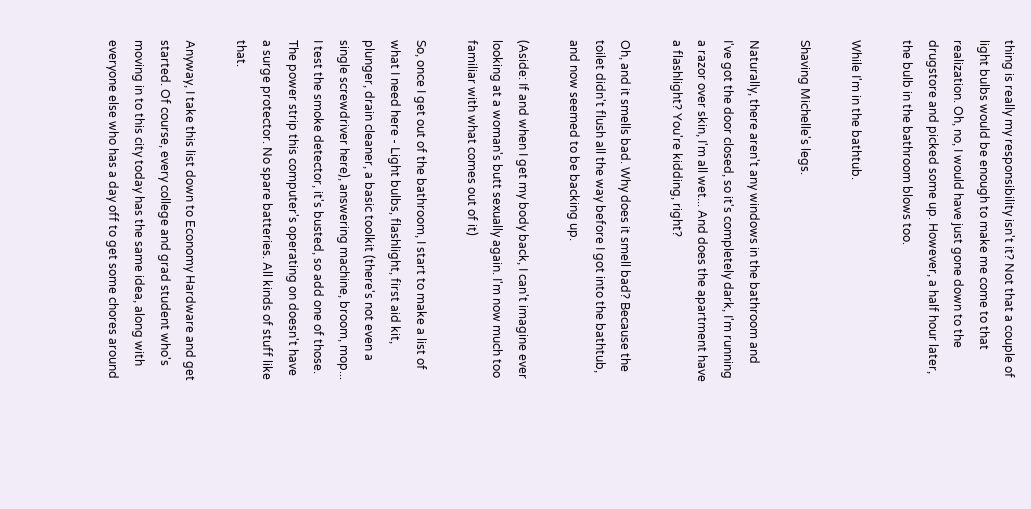thing is really my responsibility isn't it? Not that a couple of light bulbs would be enough to make me come to that realization. Oh, no, I would have just gone down to the drugstore and picked some up. However, a half hour later, the bulb in the bathroom blows too.

While I'm in the bathtub.

Shaving Michelle's legs.

Naturally, there aren't any windows in the bathroom and I've got the door closed, so it's completely dark, I'm running a razor over skin, I'm all wet... And does the apartment have a flashlight? You're kidding, right?

Oh, and it smells bad. Why does it smell bad? Because the toilet didn't flush all the way before I got into the bathtub, and now seemed to be backing up.

(Aside: If and when I get my body back, I can't imagine ever looking at a woman's butt sexually again. I'm now much too familiar with what comes out of it)

So, once I get out of the bathroom, I start to make a list of what I need here - Light bulbs, flashlight, first aid kit, plunger, drain cleaner, a basic toolkit (there's not even a single screwdriver here), answering machine, broom, mop... I test the smoke detector, it's busted, so add one of those. The power strip this computer's operating on doesn't have a surge protector. No spare batteries. All kinds of stuff like that.

Anyway, I take this list down to Economy Hardware and get started. Of course, every college and grad student who's moving in to this city today has the same idea, along with everyone else who has a day off to get some chores around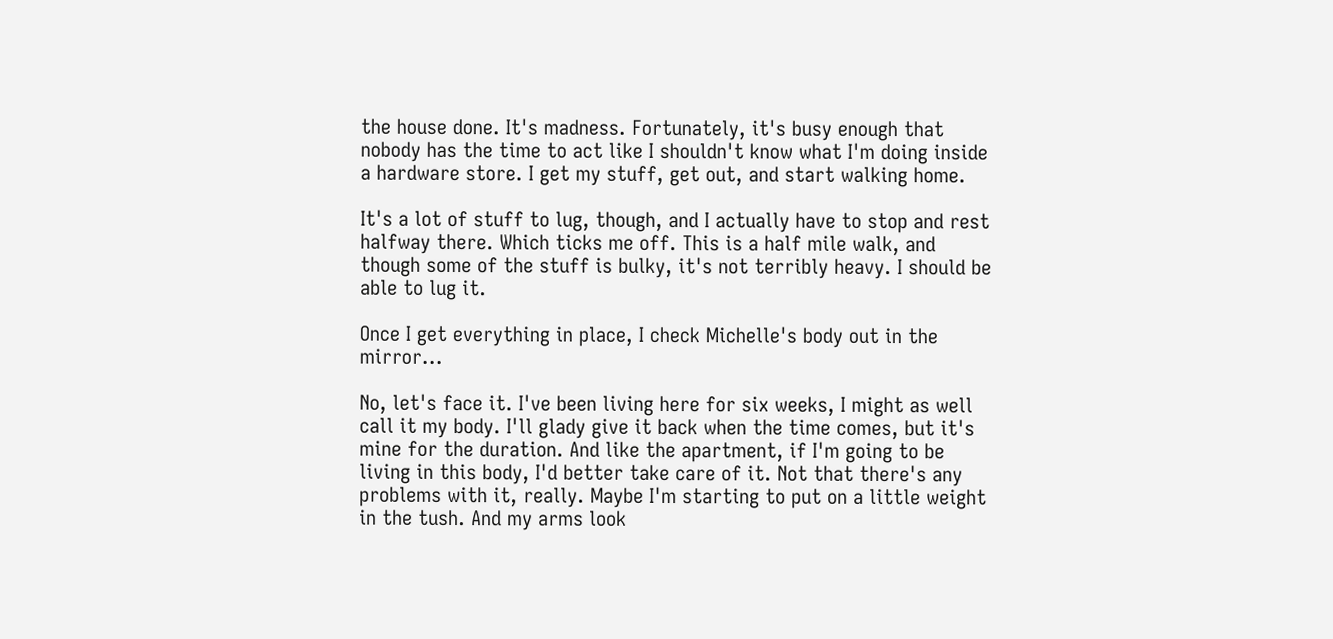the house done. It's madness. Fortunately, it's busy enough that nobody has the time to act like I shouldn't know what I'm doing inside a hardware store. I get my stuff, get out, and start walking home.

It's a lot of stuff to lug, though, and I actually have to stop and rest halfway there. Which ticks me off. This is a half mile walk, and though some of the stuff is bulky, it's not terribly heavy. I should be able to lug it.

Once I get everything in place, I check Michelle's body out in the mirror...

No, let's face it. I've been living here for six weeks, I might as well call it my body. I'll glady give it back when the time comes, but it's mine for the duration. And like the apartment, if I'm going to be living in this body, I'd better take care of it. Not that there's any problems with it, really. Maybe I'm starting to put on a little weight in the tush. And my arms look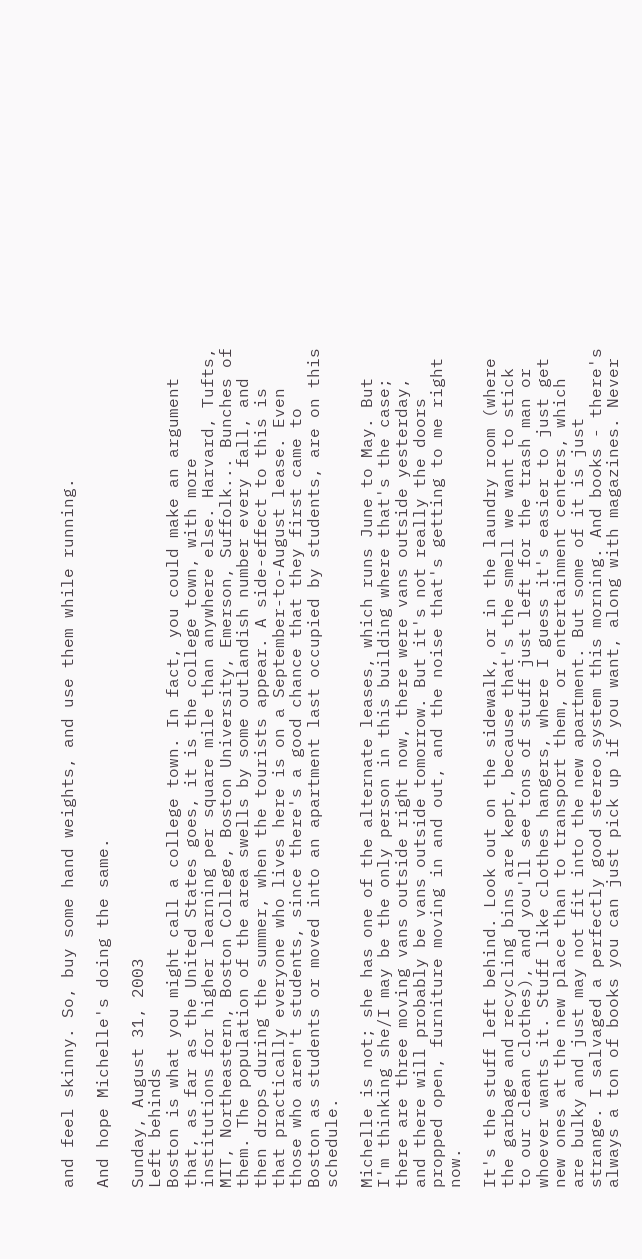and feel skinny. So, buy some hand weights, and use them while running.

And hope Michelle's doing the same.

Sunday, August 31, 2003
Left behinds
Boston is what you might call a college town. In fact, you could make an argument that, as far as the United States goes, it is the college town, with more institutions for higher learning per square mile than anywhere else. Harvard, Tufts, MIT, Northeastern, Boston College, Boston University, Emerson, Suffolk... Bunches of them. The population of the area swells by some outlandish number every fall, and then drops during the summer, when the tourists appear. A side-effect to this is that practically everyone who lives here is on a September-to-August lease. Even those who aren't students, since there's a good chance that they first came to Boston as students or moved into an apartment last occupied by students, are on this schedule.

Michelle is not; she has one of the alternate leases, which runs June to May. But I'm thinking she/I may be the only person in this building where that's the case; there are three moving vans outside right now, there were vans outside yesterday, and there will probably be vans outside tomorrow. But it's not really the doors propped open, furniture moving in and out, and the noise that's getting to me right now.

It's the stuff left behind. Look out on the sidewalk, or in the laundry room (where the garbage and recycling bins are kept, because that's the smell we want to stick to our clean clothes), and you'll see tons of stuff just left for the trash man or whoever wants it. Stuff like clothes hangers, where I guess it's easier to just get new ones at the new place than to transport them, or entertainment centers, which are bulky and just may not fit into the new apartment. But some of it is just strange. I salvaged a perfectly good stereo system this morning. And books - there's always a ton of books you can just pick up if you want, along with magazines. Never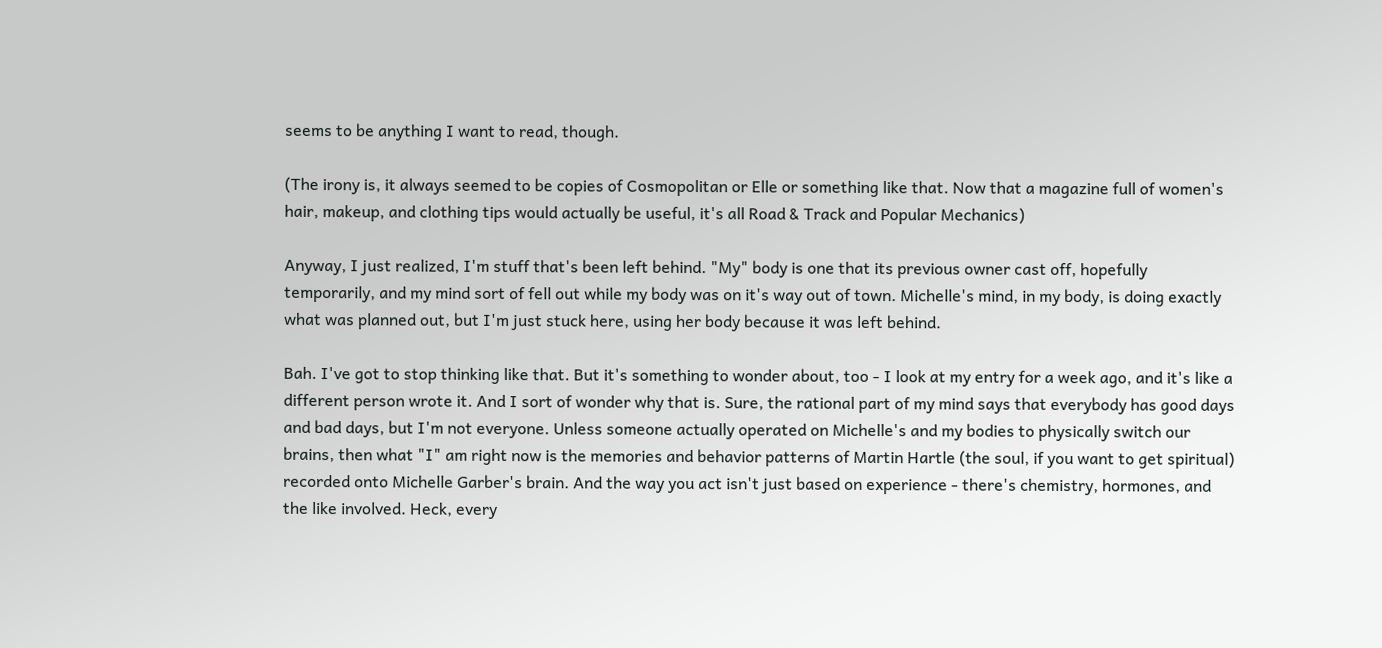seems to be anything I want to read, though.

(The irony is, it always seemed to be copies of Cosmopolitan or Elle or something like that. Now that a magazine full of women's hair, makeup, and clothing tips would actually be useful, it's all Road & Track and Popular Mechanics)

Anyway, I just realized, I'm stuff that's been left behind. "My" body is one that its previous owner cast off, hopefully temporarily, and my mind sort of fell out while my body was on it's way out of town. Michelle's mind, in my body, is doing exactly what was planned out, but I'm just stuck here, using her body because it was left behind.

Bah. I've got to stop thinking like that. But it's something to wonder about, too - I look at my entry for a week ago, and it's like a different person wrote it. And I sort of wonder why that is. Sure, the rational part of my mind says that everybody has good days and bad days, but I'm not everyone. Unless someone actually operated on Michelle's and my bodies to physically switch our brains, then what "I" am right now is the memories and behavior patterns of Martin Hartle (the soul, if you want to get spiritual) recorded onto Michelle Garber's brain. And the way you act isn't just based on experience - there's chemistry, hormones, and the like involved. Heck, every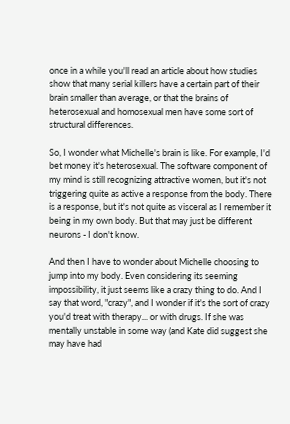once in a while you'll read an article about how studies show that many serial killers have a certain part of their brain smaller than average, or that the brains of heterosexual and homosexual men have some sort of structural differences.

So, I wonder what Michelle's brain is like. For example, I'd bet money it's heterosexual. The software component of my mind is still recognizing attractive women, but it's not triggering quite as active a response from the body. There is a response, but it's not quite as visceral as I remember it being in my own body. But that may just be different neurons - I don't know.

And then I have to wonder about Michelle choosing to jump into my body. Even considering its seeming impossibility, it just seems like a crazy thing to do. And I say that word, "crazy", and I wonder if it's the sort of crazy you'd treat with therapy... or with drugs. If she was mentally unstable in some way (and Kate did suggest she may have had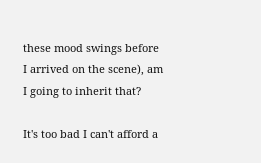these mood swings before I arrived on the scene), am I going to inherit that?

It's too bad I can't afford a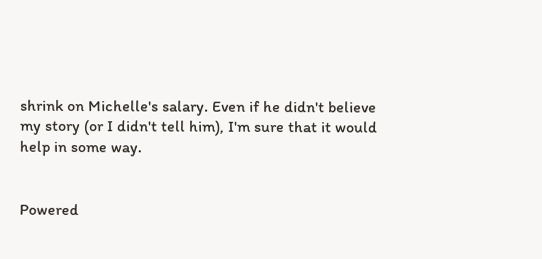shrink on Michelle's salary. Even if he didn't believe my story (or I didn't tell him), I'm sure that it would help in some way.


Powered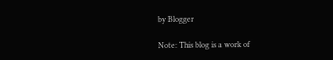by Blogger

Note: This blog is a work of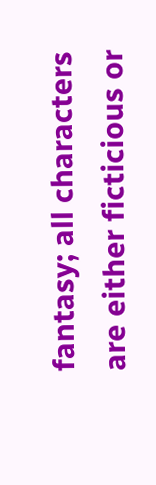fantasy; all characters are either ficticious or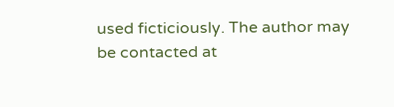used ficticiously. The author may be contacted at